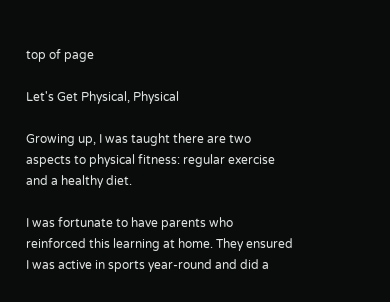top of page

Let's Get Physical, Physical

Growing up, I was taught there are two aspects to physical fitness: regular exercise and a healthy diet.

I was fortunate to have parents who reinforced this learning at home. They ensured I was active in sports year-round and did a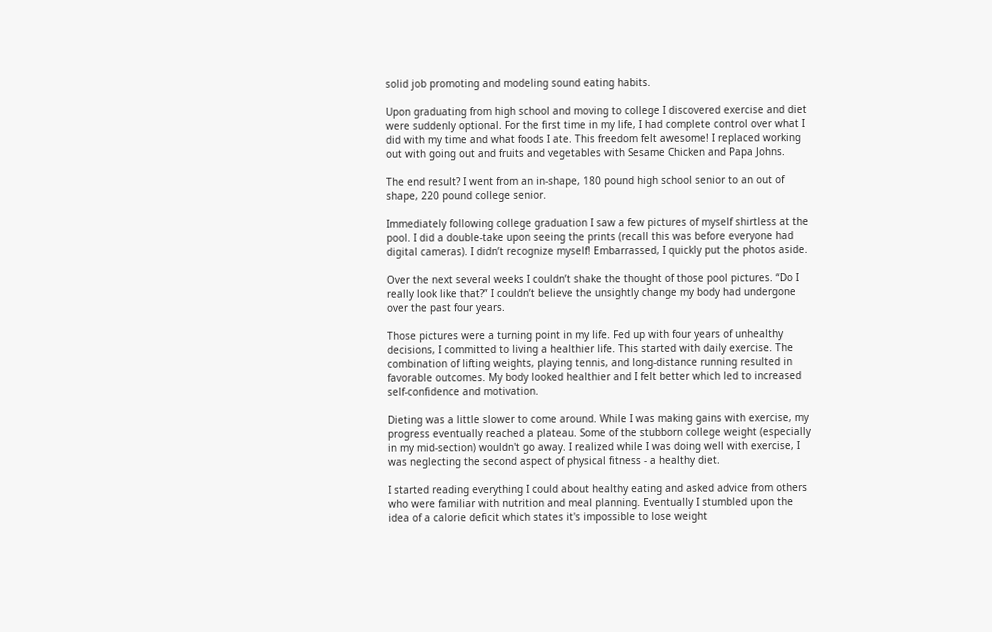solid job promoting and modeling sound eating habits.

Upon graduating from high school and moving to college I discovered exercise and diet were suddenly optional. For the first time in my life, I had complete control over what I did with my time and what foods I ate. This freedom felt awesome! I replaced working out with going out and fruits and vegetables with Sesame Chicken and Papa Johns.

The end result? I went from an in-shape, 180 pound high school senior to an out of shape, 220 pound college senior.

Immediately following college graduation I saw a few pictures of myself shirtless at the pool. I did a double-take upon seeing the prints (recall this was before everyone had digital cameras). I didn’t recognize myself! Embarrassed, I quickly put the photos aside.

Over the next several weeks I couldn’t shake the thought of those pool pictures. “Do I really look like that?” I couldn’t believe the unsightly change my body had undergone over the past four years.

Those pictures were a turning point in my life. Fed up with four years of unhealthy decisions, I committed to living a healthier life. This started with daily exercise. The combination of lifting weights, playing tennis, and long-distance running resulted in favorable outcomes. My body looked healthier and I felt better which led to increased self-confidence and motivation.

Dieting was a little slower to come around. While I was making gains with exercise, my progress eventually reached a plateau. Some of the stubborn college weight (especially in my mid-section) wouldn't go away. I realized while I was doing well with exercise, I was neglecting the second aspect of physical fitness - a healthy diet.

I started reading everything I could about healthy eating and asked advice from others who were familiar with nutrition and meal planning. Eventually I stumbled upon the idea of a calorie deficit which states it's impossible to lose weight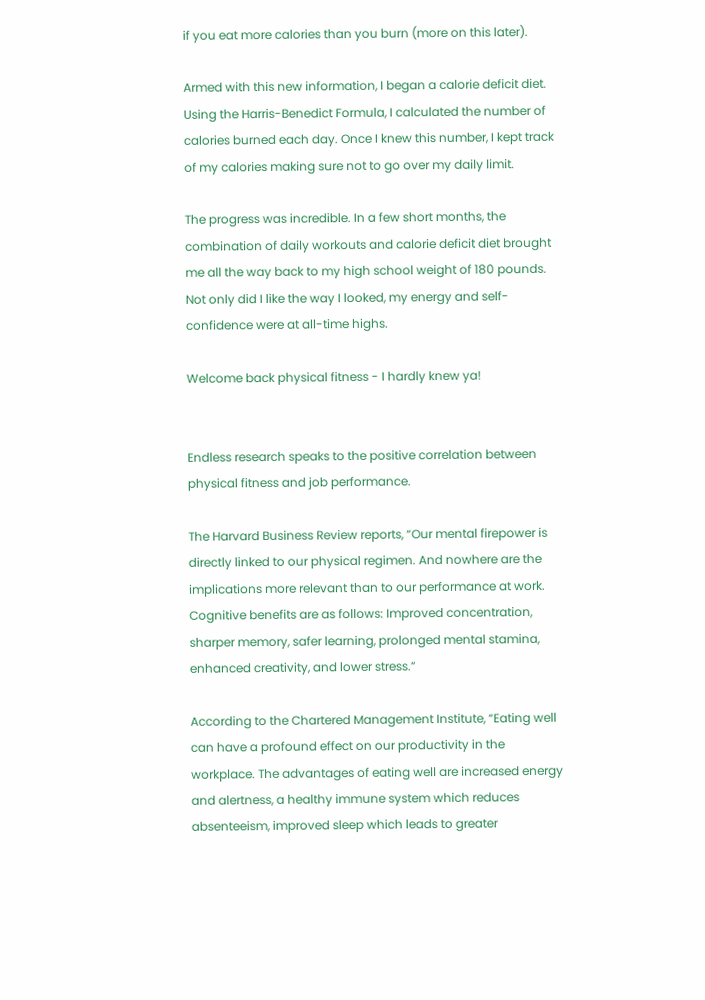if you eat more calories than you burn (more on this later).

Armed with this new information, I began a calorie deficit diet. Using the Harris-Benedict Formula, I calculated the number of calories burned each day. Once I knew this number, I kept track of my calories making sure not to go over my daily limit.

The progress was incredible. In a few short months, the combination of daily workouts and calorie deficit diet brought me all the way back to my high school weight of 180 pounds. Not only did I like the way I looked, my energy and self-confidence were at all-time highs.

Welcome back physical fitness - I hardly knew ya!


Endless research speaks to the positive correlation between physical fitness and job performance.

The Harvard Business Review reports, “Our mental firepower is directly linked to our physical regimen. And nowhere are the implications more relevant than to our performance at work. Cognitive benefits are as follows: Improved concentration, sharper memory, safer learning, prolonged mental stamina, enhanced creativity, and lower stress.”

According to the Chartered Management Institute, “Eating well can have a profound effect on our productivity in the workplace. The advantages of eating well are increased energy and alertness, a healthy immune system which reduces absenteeism, improved sleep which leads to greater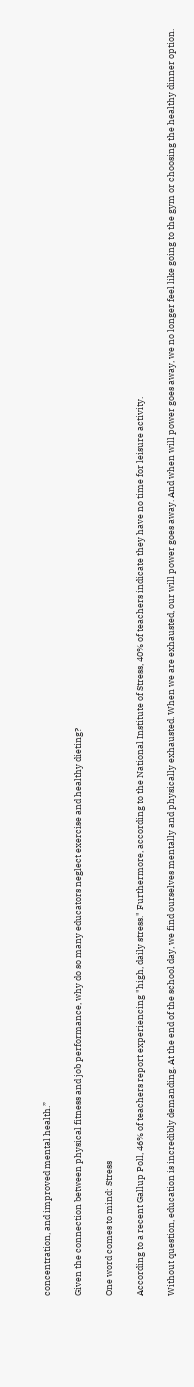concentration, and improved mental health.”

Given the connection between physical fitness and job performance, why do so many educators neglect exercise and healthy dieting?

One word comes to mind: Stress

According to a recent Gallup Poll, 46% of teachers report experiencing "high, daily stress." Furthermore, according to the National Institute of Stress, 40% of teachers indicate they have no time for leisure activity.

Without question, education is incredibly demanding. At the end of the school day, we find ourselves mentally and physically exhausted. When we are exhausted, our will power goes away. And when will power goes away, we no longer feel like going to the gym or choosing the healthy dinner option.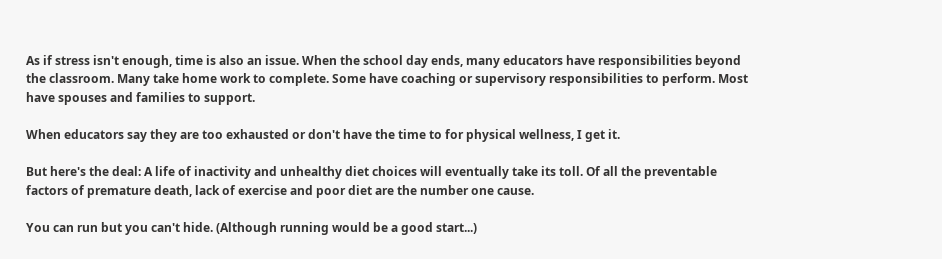As if stress isn't enough, time is also an issue. When the school day ends, many educators have responsibilities beyond the classroom. Many take home work to complete. Some have coaching or supervisory responsibilities to perform. Most have spouses and families to support.

When educators say they are too exhausted or don't have the time to for physical wellness, I get it.

But here's the deal: A life of inactivity and unhealthy diet choices will eventually take its toll. Of all the preventable factors of premature death, lack of exercise and poor diet are the number one cause.

You can run but you can't hide. (Although running would be a good start...)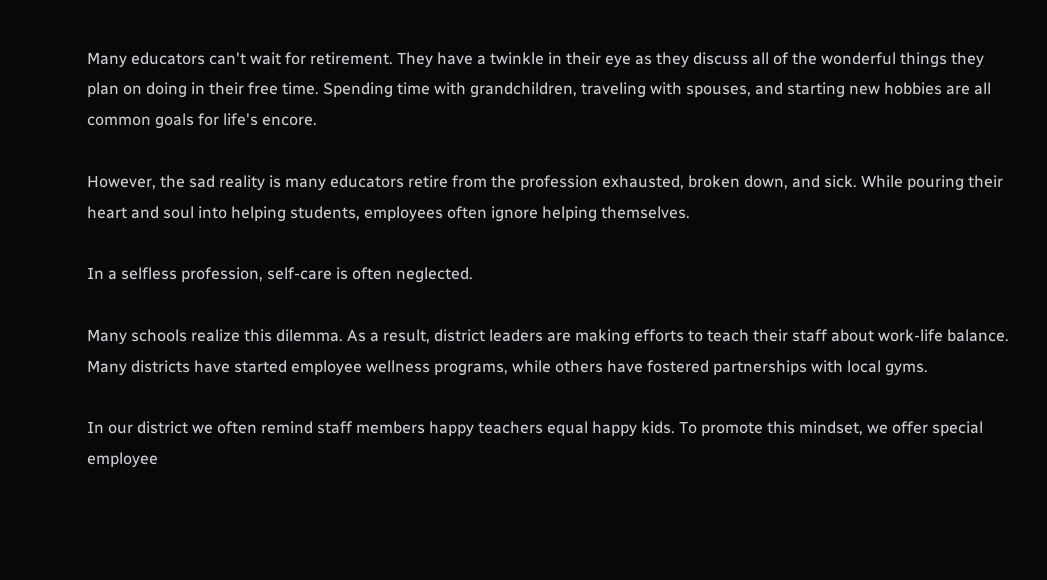Many educators can't wait for retirement. They have a twinkle in their eye as they discuss all of the wonderful things they plan on doing in their free time. Spending time with grandchildren, traveling with spouses, and starting new hobbies are all common goals for life's encore.

However, the sad reality is many educators retire from the profession exhausted, broken down, and sick. While pouring their heart and soul into helping students, employees often ignore helping themselves.

In a selfless profession, self-care is often neglected.

Many schools realize this dilemma. As a result, district leaders are making efforts to teach their staff about work-life balance. Many districts have started employee wellness programs, while others have fostered partnerships with local gyms.

In our district we often remind staff members happy teachers equal happy kids. To promote this mindset, we offer special employee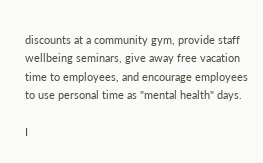discounts at a community gym, provide staff wellbeing seminars, give away free vacation time to employees, and encourage employees to use personal time as "mental health" days.

I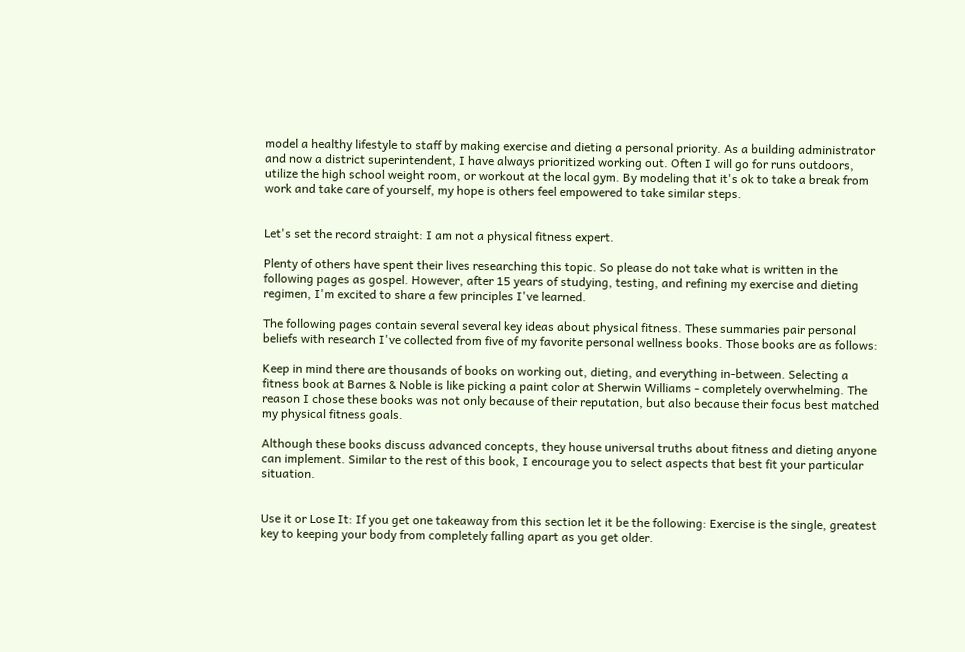model a healthy lifestyle to staff by making exercise and dieting a personal priority. As a building administrator and now a district superintendent, I have always prioritized working out. Often I will go for runs outdoors, utilize the high school weight room, or workout at the local gym. By modeling that it's ok to take a break from work and take care of yourself, my hope is others feel empowered to take similar steps.


Let's set the record straight: I am not a physical fitness expert.

Plenty of others have spent their lives researching this topic. So please do not take what is written in the following pages as gospel. However, after 15 years of studying, testing, and refining my exercise and dieting regimen, I'm excited to share a few principles I've learned.

The following pages contain several several key ideas about physical fitness. These summaries pair personal beliefs with research I've collected from five of my favorite personal wellness books. Those books are as follows:

Keep in mind there are thousands of books on working out, dieting, and everything in-between. Selecting a fitness book at Barnes & Noble is like picking a paint color at Sherwin Williams - completely overwhelming. The reason I chose these books was not only because of their reputation, but also because their focus best matched my physical fitness goals.

Although these books discuss advanced concepts, they house universal truths about fitness and dieting anyone can implement. Similar to the rest of this book, I encourage you to select aspects that best fit your particular situation.


Use it or Lose It: If you get one takeaway from this section let it be the following: Exercise is the single, greatest key to keeping your body from completely falling apart as you get older.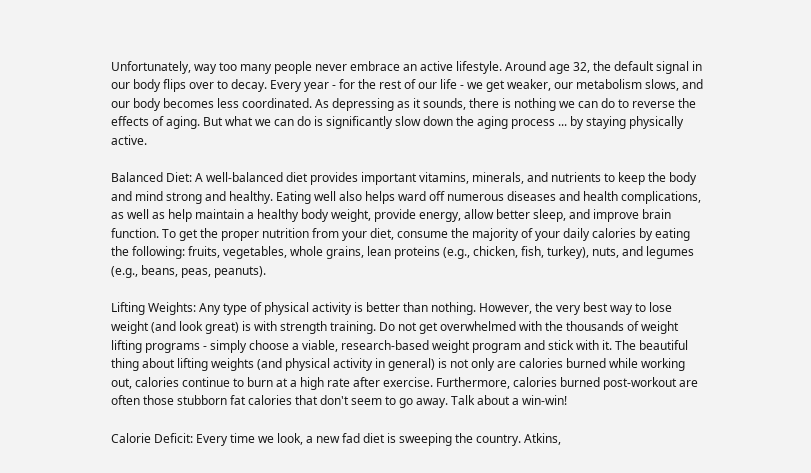Unfortunately, way too many people never embrace an active lifestyle. Around age 32, the default signal in our body flips over to decay. Every year - for the rest of our life - we get weaker, our metabolism slows, and our body becomes less coordinated. As depressing as it sounds, there is nothing we can do to reverse the effects of aging. But what we can do is significantly slow down the aging process ... by staying physically active.

Balanced Diet: A well-balanced diet provides important vitamins, minerals, and nutrients to keep the body and mind strong and healthy. Eating well also helps ward off numerous diseases and health complications, as well as help maintain a healthy body weight, provide energy, allow better sleep, and improve brain function. To get the proper nutrition from your diet, consume the majority of your daily calories by eating the following: fruits, vegetables, whole grains, lean proteins (e.g., chicken, fish, turkey), nuts, and legumes (e.g., beans, peas, peanuts).

Lifting Weights: Any type of physical activity is better than nothing. However, the very best way to lose weight (and look great) is with strength training. Do not get overwhelmed with the thousands of weight lifting programs - simply choose a viable, research-based weight program and stick with it. The beautiful thing about lifting weights (and physical activity in general) is not only are calories burned while working out, calories continue to burn at a high rate after exercise. Furthermore, calories burned post-workout are often those stubborn fat calories that don't seem to go away. Talk about a win-win!

Calorie Deficit: Every time we look, a new fad diet is sweeping the country. Atkins,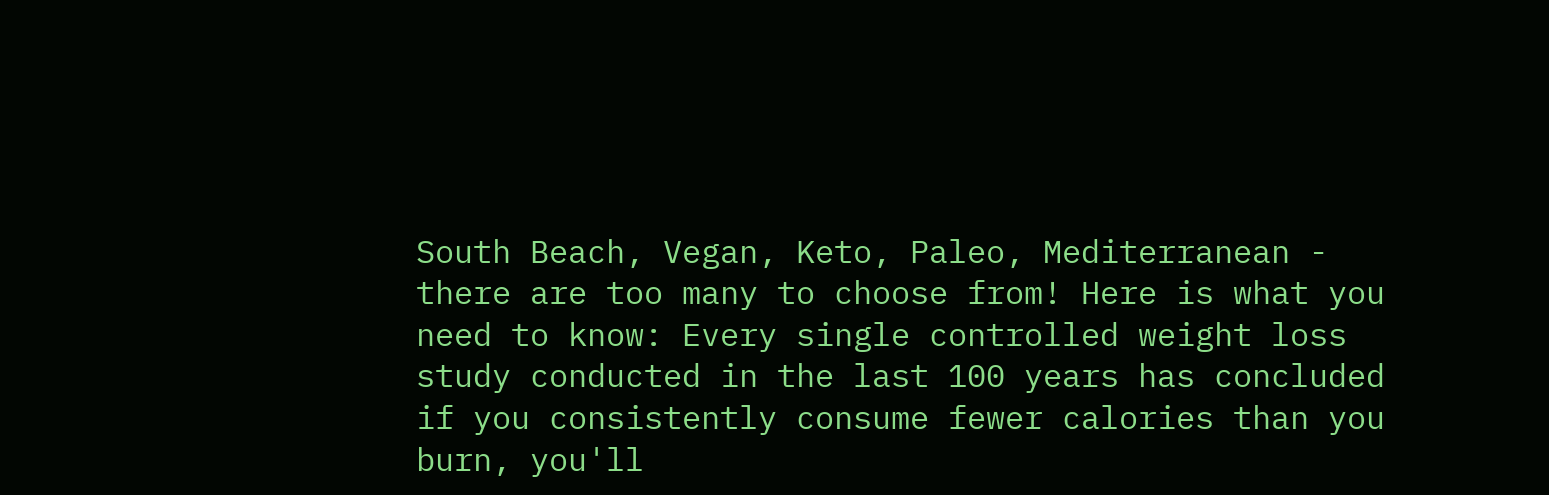South Beach, Vegan, Keto, Paleo, Mediterranean - there are too many to choose from! Here is what you need to know: Every single controlled weight loss study conducted in the last 100 years has concluded if you consistently consume fewer calories than you burn, you'll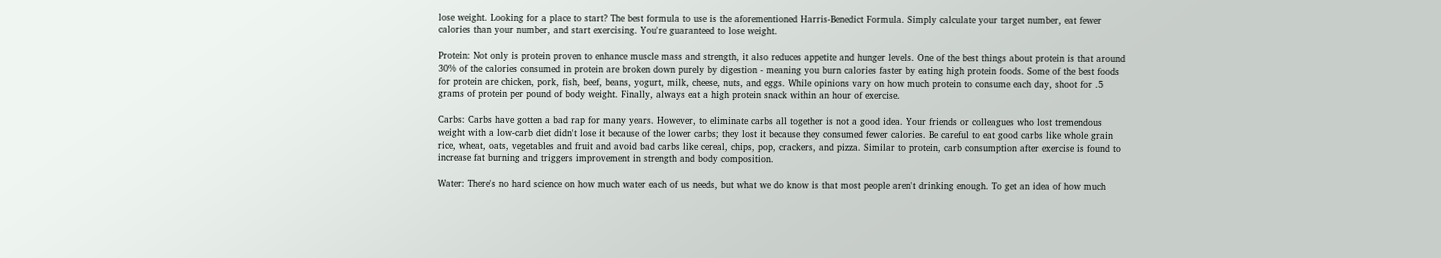lose weight. Looking for a place to start? The best formula to use is the aforementioned Harris-Benedict Formula. Simply calculate your target number, eat fewer calories than your number, and start exercising. You're guaranteed to lose weight.

Protein: Not only is protein proven to enhance muscle mass and strength, it also reduces appetite and hunger levels. One of the best things about protein is that around 30% of the calories consumed in protein are broken down purely by digestion - meaning you burn calories faster by eating high protein foods. Some of the best foods for protein are chicken, pork, fish, beef, beans, yogurt, milk, cheese, nuts, and eggs. While opinions vary on how much protein to consume each day, shoot for .5 grams of protein per pound of body weight. Finally, always eat a high protein snack within an hour of exercise.

Carbs: Carbs have gotten a bad rap for many years. However, to eliminate carbs all together is not a good idea. Your friends or colleagues who lost tremendous weight with a low-carb diet didn't lose it because of the lower carbs; they lost it because they consumed fewer calories. Be careful to eat good carbs like whole grain rice, wheat, oats, vegetables and fruit and avoid bad carbs like cereal, chips, pop, crackers, and pizza. Similar to protein, carb consumption after exercise is found to increase fat burning and triggers improvement in strength and body composition.

Water: There's no hard science on how much water each of us needs, but what we do know is that most people aren't drinking enough. To get an idea of how much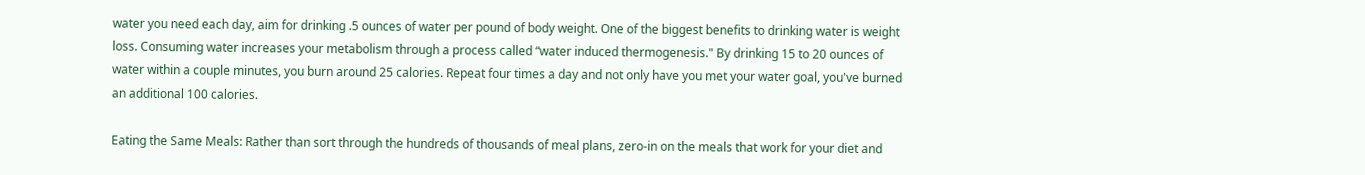water you need each day, aim for drinking .5 ounces of water per pound of body weight. One of the biggest benefits to drinking water is weight loss. Consuming water increases your metabolism through a process called “water induced thermogenesis." By drinking 15 to 20 ounces of water within a couple minutes, you burn around 25 calories. Repeat four times a day and not only have you met your water goal, you've burned an additional 100 calories.

Eating the Same Meals: Rather than sort through the hundreds of thousands of meal plans, zero-in on the meals that work for your diet and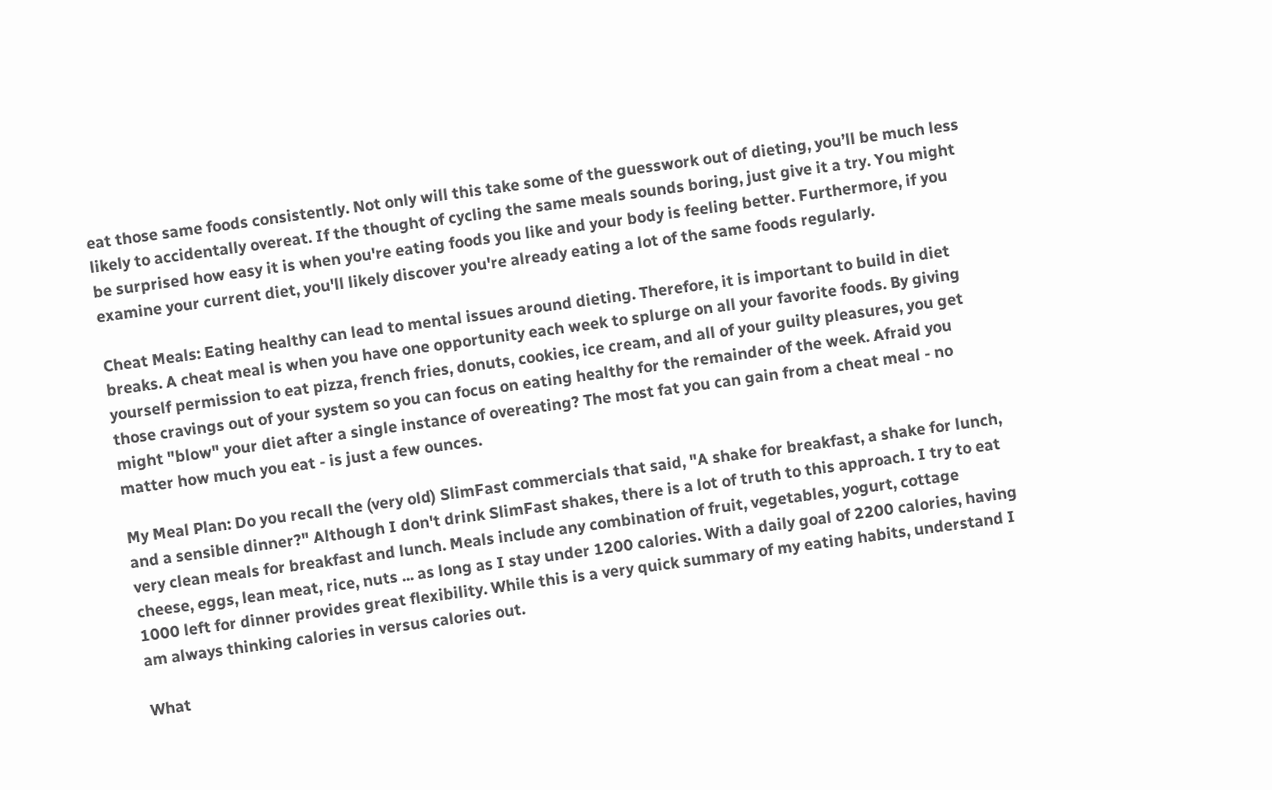eat those same foods consistently. Not only will this take some of the guesswork out of dieting, you’ll be much less likely to accidentally overeat. If the thought of cycling the same meals sounds boring, just give it a try. You might be surprised how easy it is when you're eating foods you like and your body is feeling better. Furthermore, if you examine your current diet, you'll likely discover you're already eating a lot of the same foods regularly.

Cheat Meals: Eating healthy can lead to mental issues around dieting. Therefore, it is important to build in diet breaks. A cheat meal is when you have one opportunity each week to splurge on all your favorite foods. By giving yourself permission to eat pizza, french fries, donuts, cookies, ice cream, and all of your guilty pleasures, you get those cravings out of your system so you can focus on eating healthy for the remainder of the week. Afraid you might "blow" your diet after a single instance of overeating? The most fat you can gain from a cheat meal - no matter how much you eat - is just a few ounces.

My Meal Plan: Do you recall the (very old) SlimFast commercials that said, "A shake for breakfast, a shake for lunch, and a sensible dinner?" Although I don't drink SlimFast shakes, there is a lot of truth to this approach. I try to eat very clean meals for breakfast and lunch. Meals include any combination of fruit, vegetables, yogurt, cottage cheese, eggs, lean meat, rice, nuts ... as long as I stay under 1200 calories. With a daily goal of 2200 calories, having 1000 left for dinner provides great flexibility. While this is a very quick summary of my eating habits, understand I am always thinking calories in versus calories out.

What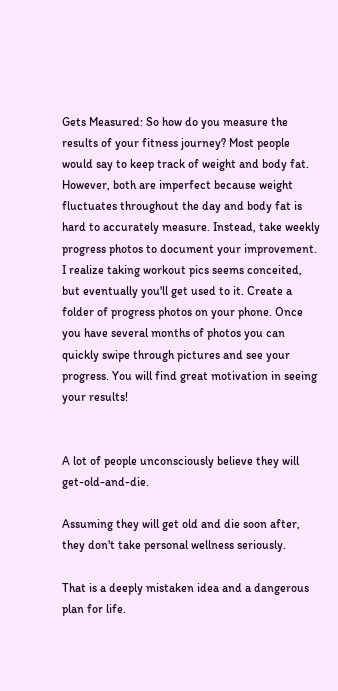Gets Measured: So how do you measure the results of your fitness journey? Most people would say to keep track of weight and body fat. However, both are imperfect because weight fluctuates throughout the day and body fat is hard to accurately measure. Instead, take weekly progress photos to document your improvement. I realize taking workout pics seems conceited, but eventually you'll get used to it. Create a folder of progress photos on your phone. Once you have several months of photos you can quickly swipe through pictures and see your progress. You will find great motivation in seeing your results!


A lot of people unconsciously believe they will get-old-and-die.

Assuming they will get old and die soon after, they don't take personal wellness seriously.

That is a deeply mistaken idea and a dangerous plan for life.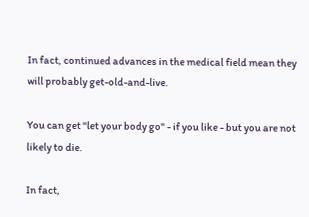In fact, continued advances in the medical field mean they will probably get-old-and-live.

You can get "let your body go" - if you like - but you are not likely to die.

In fact,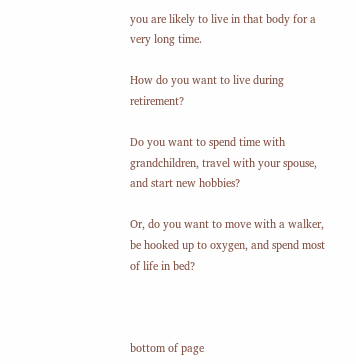you are likely to live in that body for a very long time.

How do you want to live during retirement?

Do you want to spend time with grandchildren, travel with your spouse, and start new hobbies?

Or, do you want to move with a walker, be hooked up to oxygen, and spend most of life in bed?



bottom of page